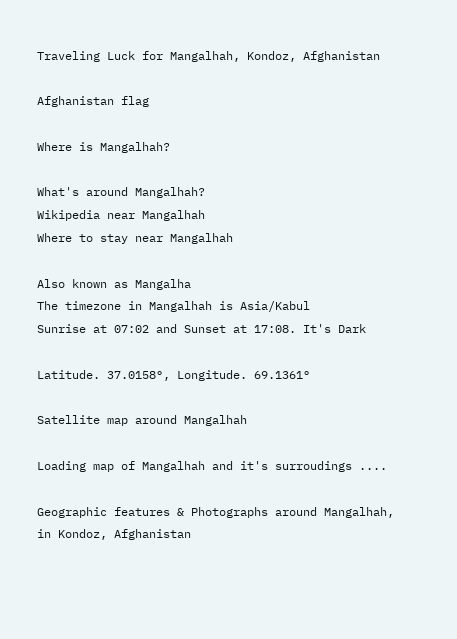Traveling Luck for Mangalhah, Kondoz, Afghanistan

Afghanistan flag

Where is Mangalhah?

What's around Mangalhah?
Wikipedia near Mangalhah
Where to stay near Mangalhah

Also known as Mangalha
The timezone in Mangalhah is Asia/Kabul
Sunrise at 07:02 and Sunset at 17:08. It's Dark

Latitude. 37.0158°, Longitude. 69.1361°

Satellite map around Mangalhah

Loading map of Mangalhah and it's surroudings ....

Geographic features & Photographs around Mangalhah, in Kondoz, Afghanistan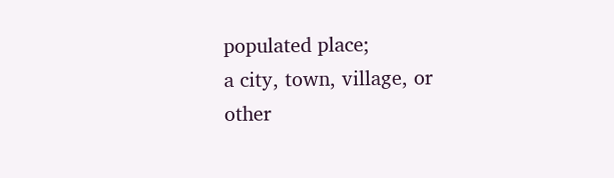populated place;
a city, town, village, or other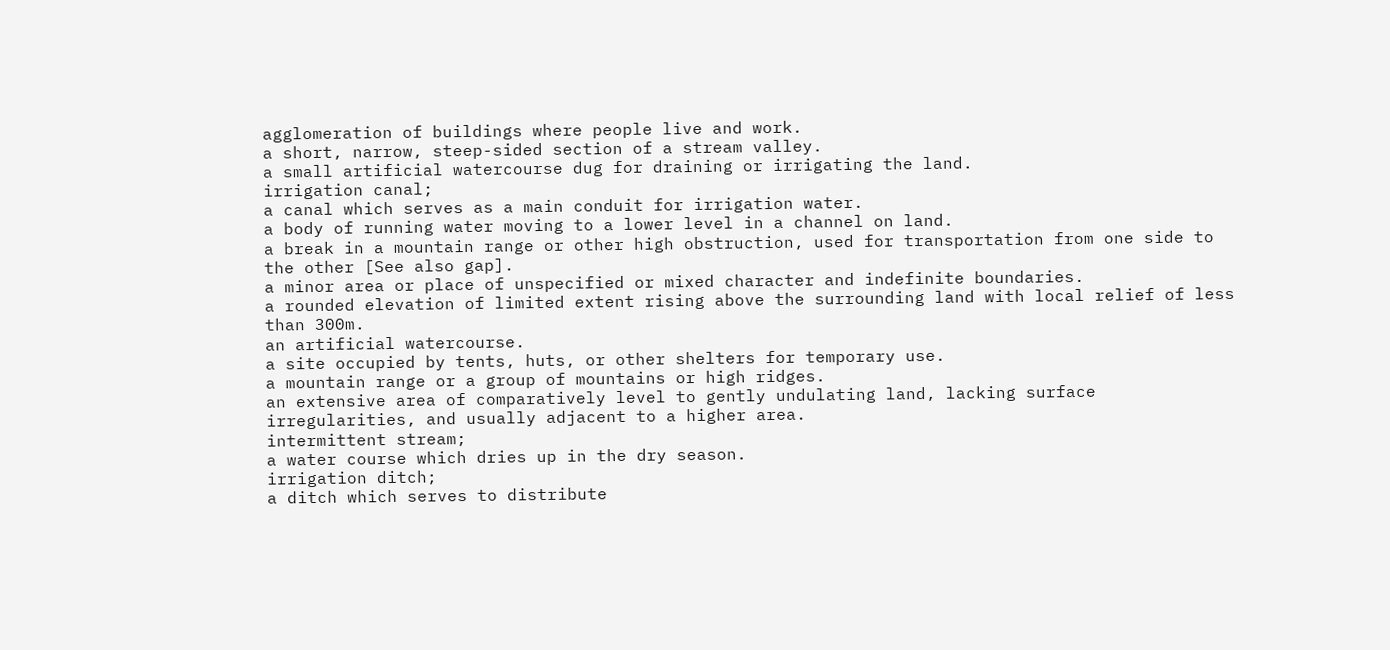agglomeration of buildings where people live and work.
a short, narrow, steep-sided section of a stream valley.
a small artificial watercourse dug for draining or irrigating the land.
irrigation canal;
a canal which serves as a main conduit for irrigation water.
a body of running water moving to a lower level in a channel on land.
a break in a mountain range or other high obstruction, used for transportation from one side to the other [See also gap].
a minor area or place of unspecified or mixed character and indefinite boundaries.
a rounded elevation of limited extent rising above the surrounding land with local relief of less than 300m.
an artificial watercourse.
a site occupied by tents, huts, or other shelters for temporary use.
a mountain range or a group of mountains or high ridges.
an extensive area of comparatively level to gently undulating land, lacking surface irregularities, and usually adjacent to a higher area.
intermittent stream;
a water course which dries up in the dry season.
irrigation ditch;
a ditch which serves to distribute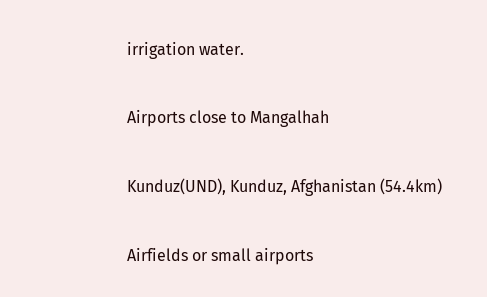irrigation water.

Airports close to Mangalhah

Kunduz(UND), Kunduz, Afghanistan (54.4km)

Airfields or small airports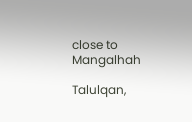close to Mangalhah

Talulqan,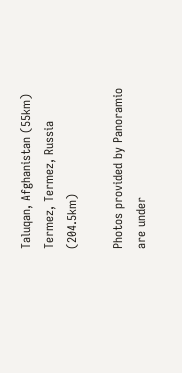Taluqan, Afghanistan (55km)
Termez, Termez, Russia (204.5km)

Photos provided by Panoramio are under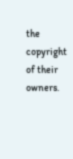the copyright of their owners.